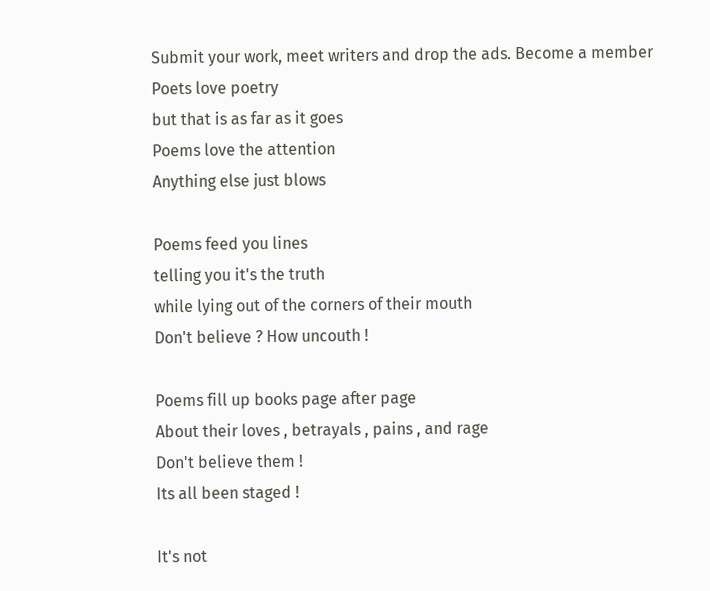Submit your work, meet writers and drop the ads. Become a member
Poets love poetry
but that is as far as it goes
Poems love the attention
Anything else just blows

Poems feed you lines
telling you it's the truth
while lying out of the corners of their mouth
Don't believe ? How uncouth !

Poems fill up books page after page
About their loves , betrayals , pains , and rage
Don't believe them !
Its all been staged !

It's not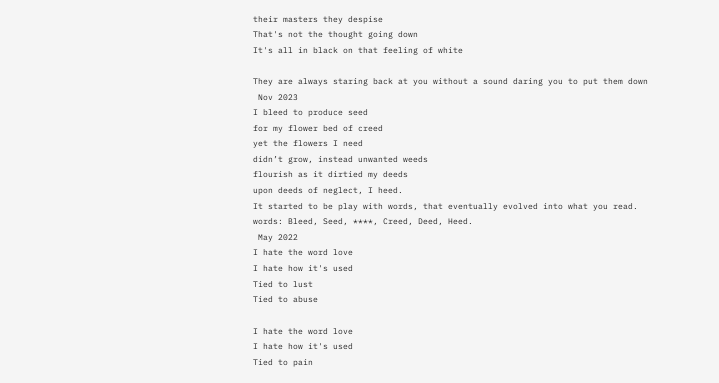their masters they despise
That's not the thought going down
It's all in black on that feeling of white

They are always staring back at you without a sound daring you to put them down
 Nov 2023
I bleed to produce seed
for my flower bed of creed
yet the flowers I need
didn’t grow, instead unwanted weeds
flourish as it dirtied my deeds
upon deeds of neglect, I heed.
It started to be play with words, that eventually evolved into what you read.
words: Bleed, Seed, ****, Creed, Deed, Heed.
 May 2022
I hate the word love
I hate how it's used
Tied to lust
Tied to abuse

I hate the word love
I hate how it's used
Tied to pain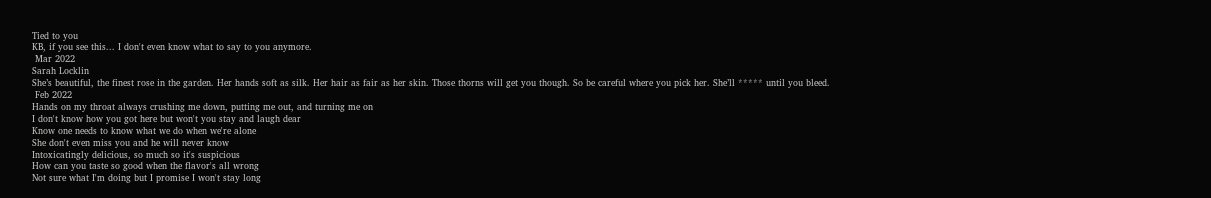Tied to you
KB, if you see this... I don't even know what to say to you anymore.
 Mar 2022
Sarah Locklin
She’s beautiful, the finest rose in the garden. Her hands soft as silk. Her hair as fair as her skin. Those thorns will get you though. So be careful where you pick her. She’ll ***** until you bleed.
 Feb 2022
Hands on my throat always crushing me down, putting me out, and turning me on
I don't know how you got here but won't you stay and laugh dear
Know one needs to know what we do when we're alone
She don't even miss you and he will never know
Intoxicatingly delicious, so much so it's suspicious
How can you taste so good when the flavor's all wrong
Not sure what I'm doing but I promise I won't stay long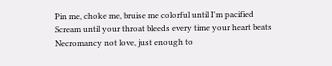Pin me, choke me, bruise me colorful until I'm pacified
Scream until your throat bleeds every time your heart beats
Necromancy not love, just enough to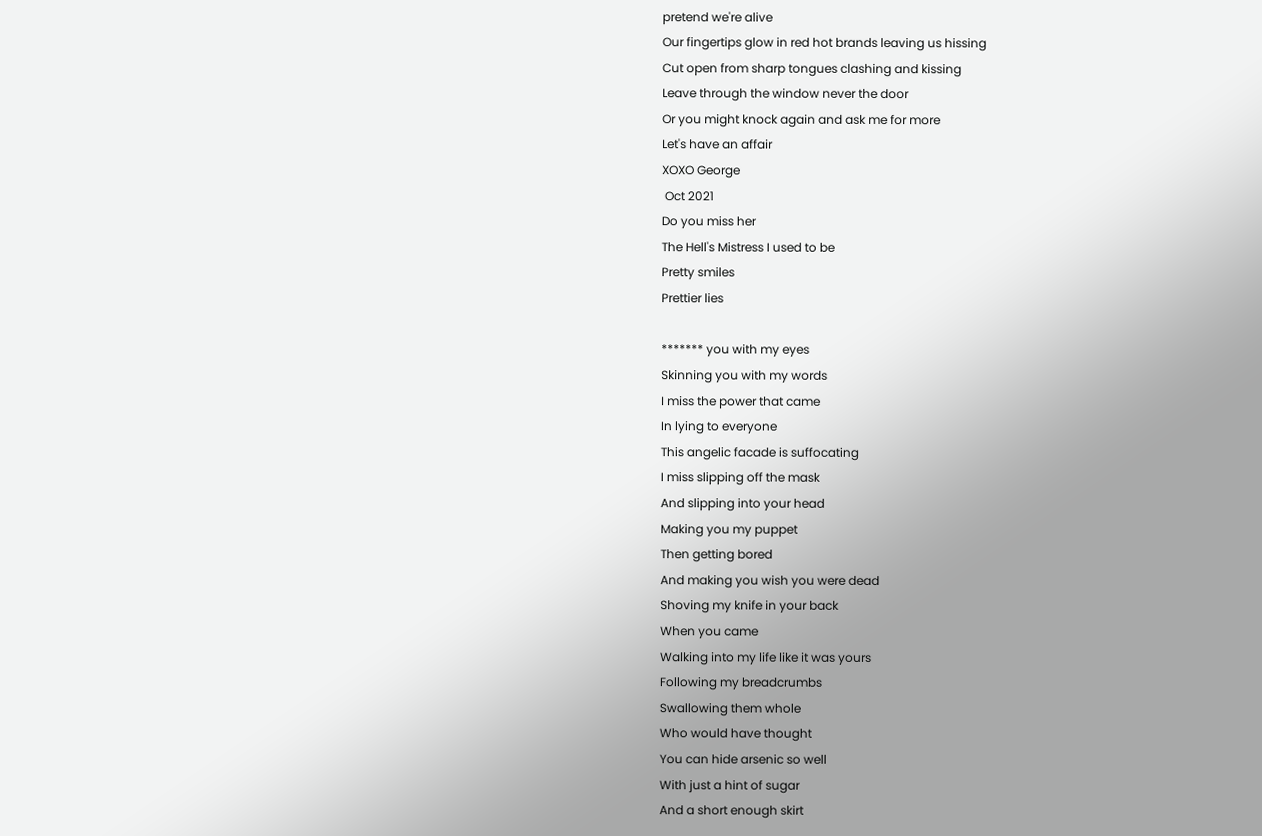pretend we're alive
Our fingertips glow in red hot brands leaving us hissing
Cut open from sharp tongues clashing and kissing
Leave through the window never the door
Or you might knock again and ask me for more
Let's have an affair
XOXO George
 Oct 2021
Do you miss her
The Hell's Mistress I used to be
Pretty smiles
Prettier lies

******* you with my eyes
Skinning you with my words
I miss the power that came
In lying to everyone
This angelic facade is suffocating
I miss slipping off the mask
And slipping into your head
Making you my puppet
Then getting bored
And making you wish you were dead
Shoving my knife in your back
When you came
Walking into my life like it was yours
Following my breadcrumbs
Swallowing them whole
Who would have thought
You can hide arsenic so well
With just a hint of sugar
And a short enough skirt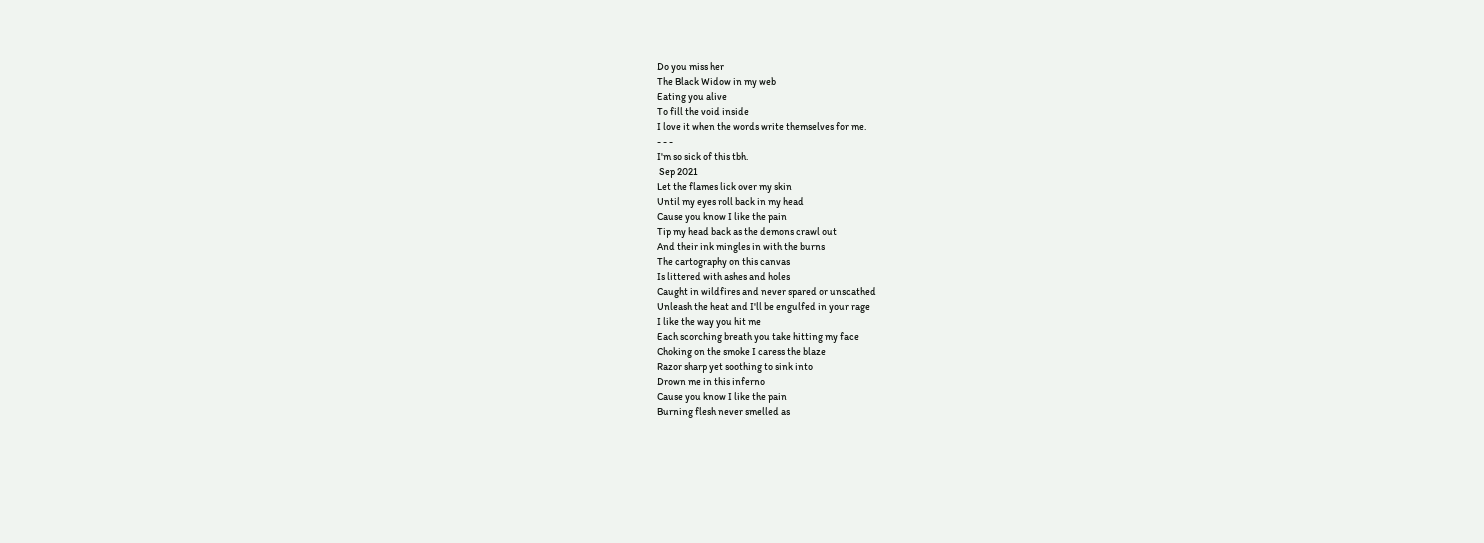Do you miss her
The Black Widow in my web
Eating you alive
To fill the void inside
I love it when the words write themselves for me.
- - -
I'm so sick of this tbh.
 Sep 2021
Let the flames lick over my skin
Until my eyes roll back in my head
Cause you know I like the pain
Tip my head back as the demons crawl out
And their ink mingles in with the burns
The cartography on this canvas
Is littered with ashes and holes
Caught in wildfires and never spared or unscathed
Unleash the heat and I'll be engulfed in your rage
I like the way you hit me
Each scorching breath you take hitting my face
Choking on the smoke I caress the blaze
Razor sharp yet soothing to sink into
Drown me in this inferno
Cause you know I like the pain
Burning flesh never smelled as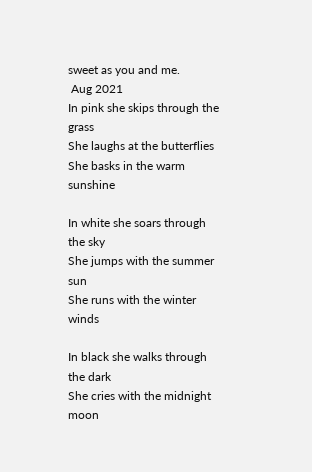sweet as you and me.
 Aug 2021
In pink she skips through the grass
She laughs at the butterflies
She basks in the warm sunshine

In white she soars through the sky
She jumps with the summer sun
She runs with the winter winds

In black she walks through the dark
She cries with the midnight moon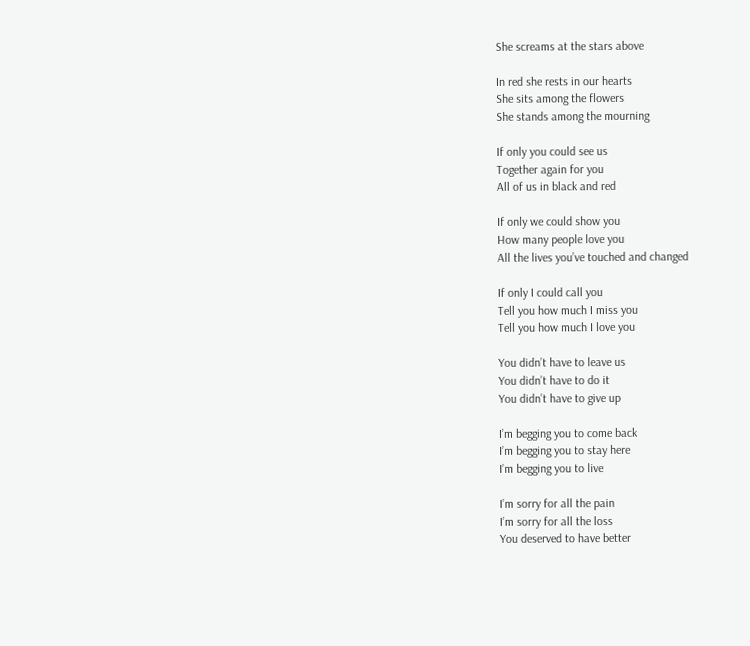She screams at the stars above

In red she rests in our hearts
She sits among the flowers
She stands among the mourning

If only you could see us
Together again for you
All of us in black and red

If only we could show you
How many people love you
All the lives you’ve touched and changed

If only I could call you
Tell you how much I miss you
Tell you how much I love you

You didn’t have to leave us
You didn’t have to do it
You didn’t have to give up

I’m begging you to come back
I’m begging you to stay here
I’m begging you to live

I’m sorry for all the pain
I’m sorry for all the loss
You deserved to have better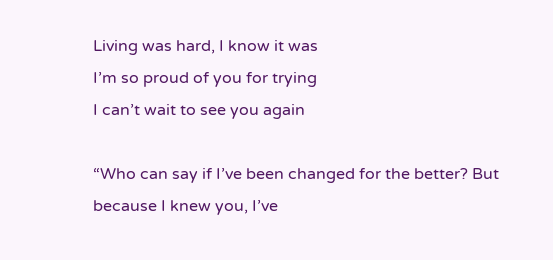Living was hard, I know it was
I’m so proud of you for trying
I can’t wait to see you again

“Who can say if I’ve been changed for the better? But because I knew you, I’ve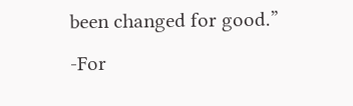been changed for good.” -For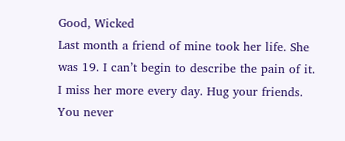Good, Wicked
Last month a friend of mine took her life. She was 19. I can’t begin to describe the pain of it. I miss her more every day. Hug your friends. You never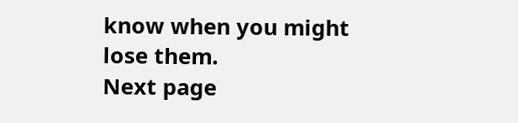know when you might lose them.
Next page